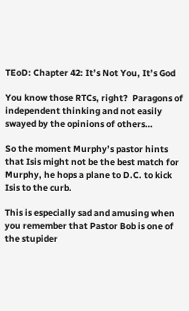TEoD: Chapter 42: It’s Not You, It’s God

You know those RTCs, right?  Paragons of independent thinking and not easily swayed by the opinions of others…

So the moment Murphy’s pastor hints that Isis might not be the best match for Murphy, he hops a plane to D.C. to kick Isis to the curb.

This is especially sad and amusing when you remember that Pastor Bob is one of the stupider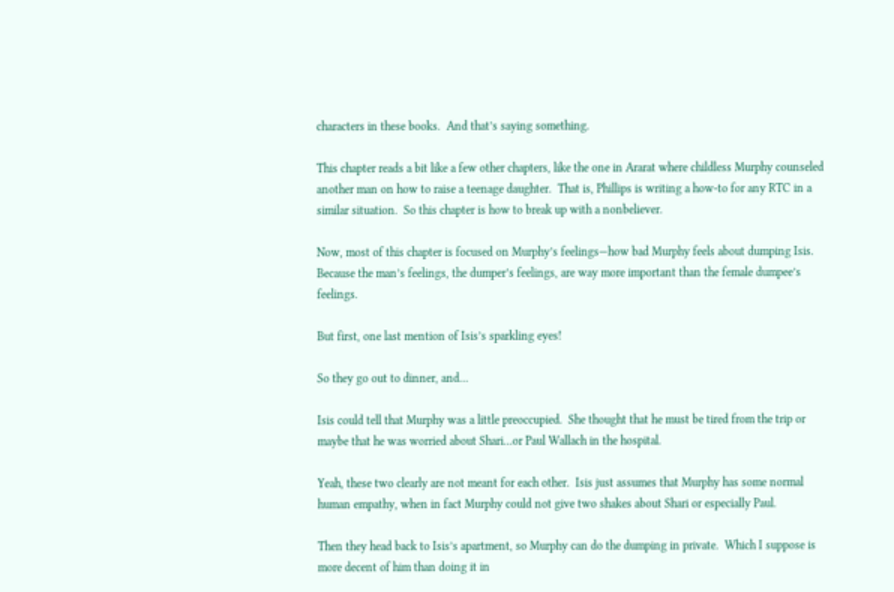characters in these books.  And that’s saying something.

This chapter reads a bit like a few other chapters, like the one in Ararat where childless Murphy counseled another man on how to raise a teenage daughter.  That is, Phillips is writing a how-to for any RTC in a similar situation.  So this chapter is how to break up with a nonbeliever.

Now, most of this chapter is focused on Murphy’s feelings—how bad Murphy feels about dumping Isis.  Because the man’s feelings, the dumper’s feelings, are way more important than the female dumpee’s feelings.

But first, one last mention of Isis’s sparkling eyes!

So they go out to dinner, and…

Isis could tell that Murphy was a little preoccupied.  She thought that he must be tired from the trip or maybe that he was worried about Shari…or Paul Wallach in the hospital.

Yeah, these two clearly are not meant for each other.  Isis just assumes that Murphy has some normal human empathy, when in fact Murphy could not give two shakes about Shari or especially Paul.

Then they head back to Isis’s apartment, so Murphy can do the dumping in private.  Which I suppose is more decent of him than doing it in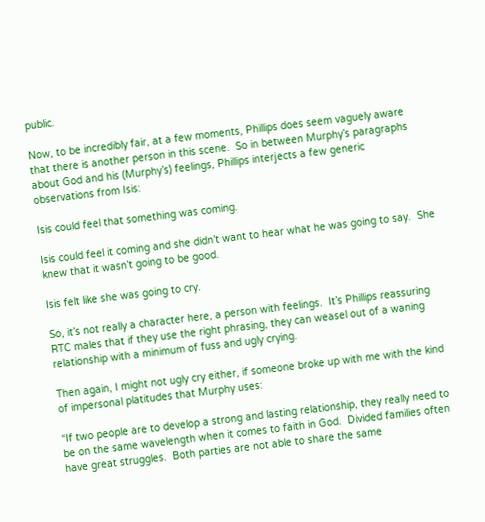public.

Now, to be incredibly fair, at a few moments, Phillips does seem vaguely aware that there is another person in this scene.  So in between Murphy’s paragraphs about God and his (Murphy’s) feelings, Phillips interjects a few generic observations from Isis:

Isis could feel that something was coming.

Isis could feel it coming and she didn’t want to hear what he was going to say.  She knew that it wasn’t going to be good.

Isis felt like she was going to cry.

So, it’s not really a character here, a person with feelings.  It’s Phillips reassuring RTC males that if they use the right phrasing, they can weasel out of a waning relationship with a minimum of fuss and ugly crying.

Then again, I might not ugly cry either, if someone broke up with me with the kind of impersonal platitudes that Murphy uses:

“If two people are to develop a strong and lasting relationship, they really need to be on the same wavelength when it comes to faith in God.  Divided families often have great struggles.  Both parties are not able to share the same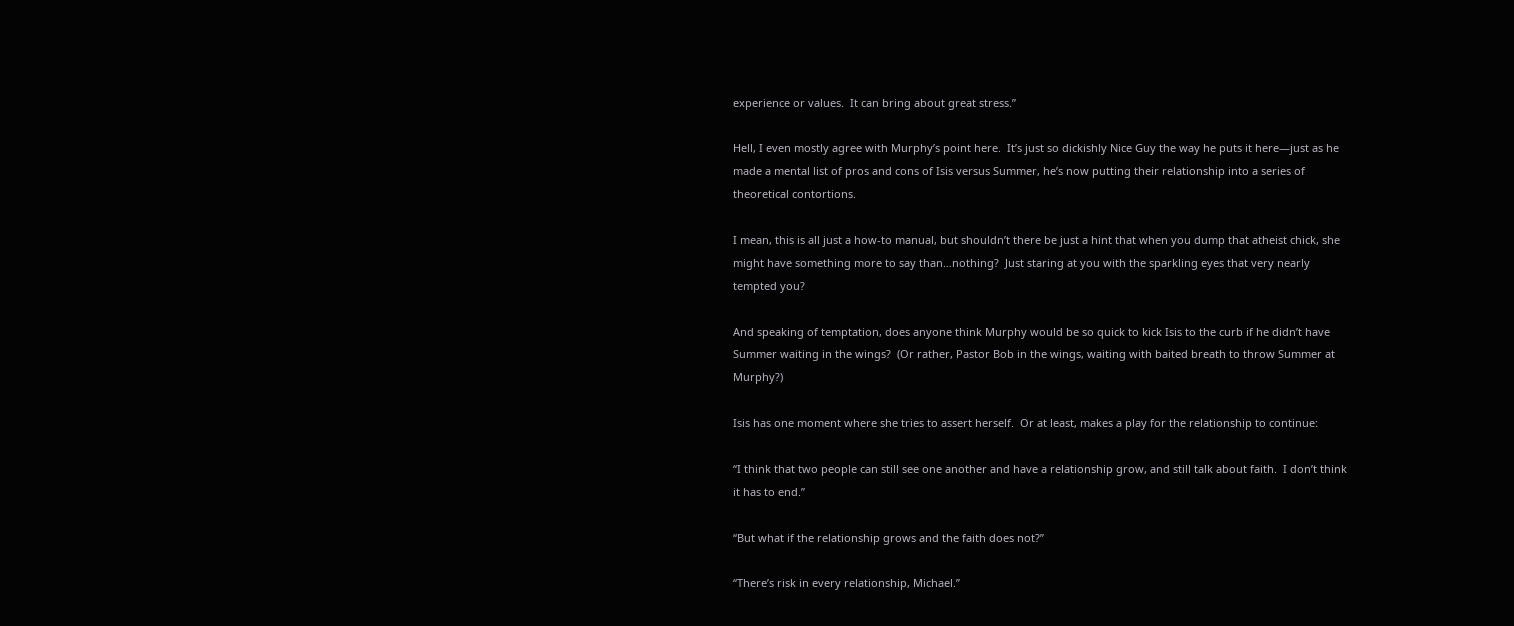experience or values.  It can bring about great stress.”

Hell, I even mostly agree with Murphy’s point here.  It’s just so dickishly Nice Guy the way he puts it here—just as he made a mental list of pros and cons of Isis versus Summer, he’s now putting their relationship into a series of theoretical contortions.

I mean, this is all just a how-to manual, but shouldn’t there be just a hint that when you dump that atheist chick, she might have something more to say than…nothing?  Just staring at you with the sparkling eyes that very nearly tempted you?

And speaking of temptation, does anyone think Murphy would be so quick to kick Isis to the curb if he didn’t have Summer waiting in the wings?  (Or rather, Pastor Bob in the wings, waiting with baited breath to throw Summer at Murphy?)

Isis has one moment where she tries to assert herself.  Or at least, makes a play for the relationship to continue:

“I think that two people can still see one another and have a relationship grow, and still talk about faith.  I don’t think it has to end.”

“But what if the relationship grows and the faith does not?”

“There’s risk in every relationship, Michael.”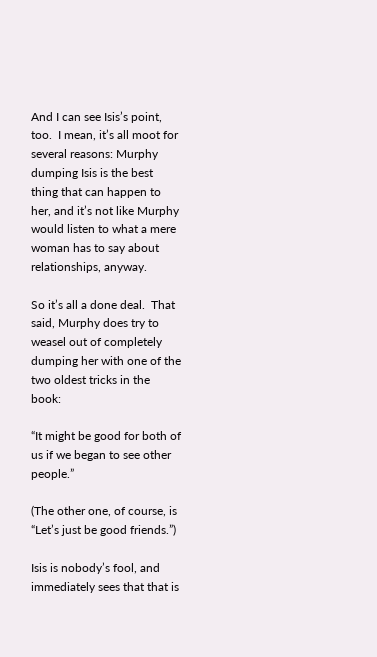And I can see Isis’s point, too.  I mean, it’s all moot for several reasons: Murphy dumping Isis is the best thing that can happen to her, and it’s not like Murphy would listen to what a mere woman has to say about relationships, anyway.

So it’s all a done deal.  That said, Murphy does try to weasel out of completely dumping her with one of the two oldest tricks in the book:

“It might be good for both of us if we began to see other people.”

(The other one, of course, is “Let’s just be good friends.”)

Isis is nobody’s fool, and immediately sees that that is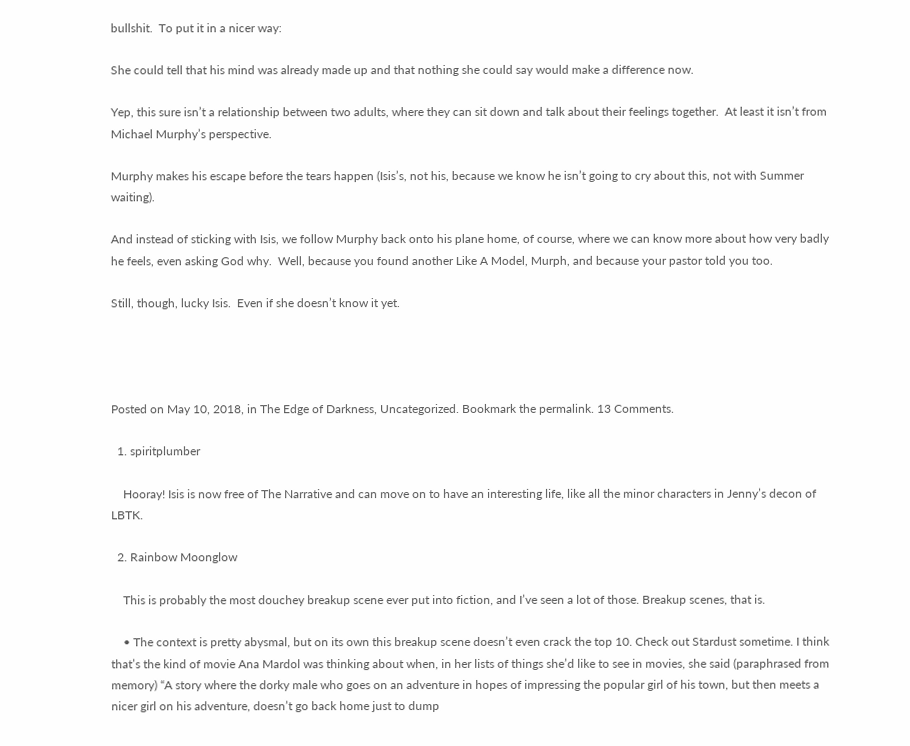bullshit.  To put it in a nicer way:

She could tell that his mind was already made up and that nothing she could say would make a difference now.

Yep, this sure isn’t a relationship between two adults, where they can sit down and talk about their feelings together.  At least it isn’t from Michael Murphy’s perspective.

Murphy makes his escape before the tears happen (Isis’s, not his, because we know he isn’t going to cry about this, not with Summer waiting).

And instead of sticking with Isis, we follow Murphy back onto his plane home, of course, where we can know more about how very badly he feels, even asking God why.  Well, because you found another Like A Model, Murph, and because your pastor told you too.

Still, though, lucky Isis.  Even if she doesn’t know it yet.




Posted on May 10, 2018, in The Edge of Darkness, Uncategorized. Bookmark the permalink. 13 Comments.

  1. spiritplumber

    Hooray! Isis is now free of The Narrative and can move on to have an interesting life, like all the minor characters in Jenny’s decon of LBTK.

  2. Rainbow Moonglow

    This is probably the most douchey breakup scene ever put into fiction, and I’ve seen a lot of those. Breakup scenes, that is.

    • The context is pretty abysmal, but on its own this breakup scene doesn’t even crack the top 10. Check out Stardust sometime. I think that’s the kind of movie Ana Mardol was thinking about when, in her lists of things she’d like to see in movies, she said (paraphrased from memory) “A story where the dorky male who goes on an adventure in hopes of impressing the popular girl of his town, but then meets a nicer girl on his adventure, doesn’t go back home just to dump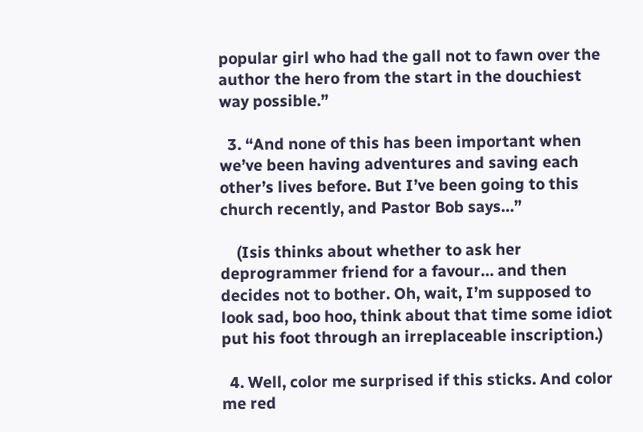popular girl who had the gall not to fawn over the author the hero from the start in the douchiest way possible.”

  3. “And none of this has been important when we’ve been having adventures and saving each other’s lives before. But I’ve been going to this church recently, and Pastor Bob says…”

    (Isis thinks about whether to ask her deprogrammer friend for a favour… and then decides not to bother. Oh, wait, I’m supposed to look sad, boo hoo, think about that time some idiot put his foot through an irreplaceable inscription.)

  4. Well, color me surprised if this sticks. And color me red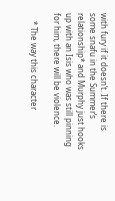with fury if it doesn’t. If there is some snafu in the Summer’s relationship* and Murphy just hooks up with an Isis who was still pinning for him, there will be violence.

    * The way this character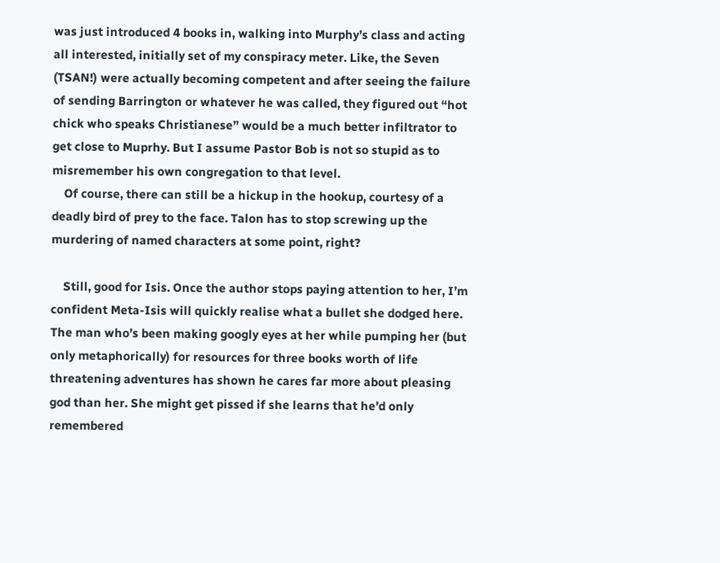was just introduced 4 books in, walking into Murphy’s class and acting all interested, initially set of my conspiracy meter. Like, the Seven (TSAN!) were actually becoming competent and after seeing the failure of sending Barrington or whatever he was called, they figured out “hot chick who speaks Christianese” would be a much better infiltrator to get close to Muprhy. But I assume Pastor Bob is not so stupid as to misremember his own congregation to that level.
    Of course, there can still be a hickup in the hookup, courtesy of a deadly bird of prey to the face. Talon has to stop screwing up the murdering of named characters at some point, right?

    Still, good for Isis. Once the author stops paying attention to her, I’m confident Meta-Isis will quickly realise what a bullet she dodged here. The man who’s been making googly eyes at her while pumping her (but only metaphorically) for resources for three books worth of life threatening adventures has shown he cares far more about pleasing god than her. She might get pissed if she learns that he’d only remembered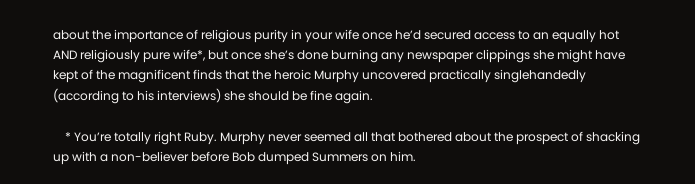about the importance of religious purity in your wife once he’d secured access to an equally hot AND religiously pure wife*, but once she’s done burning any newspaper clippings she might have kept of the magnificent finds that the heroic Murphy uncovered practically singlehandedly (according to his interviews) she should be fine again.

    * You’re totally right Ruby. Murphy never seemed all that bothered about the prospect of shacking up with a non-believer before Bob dumped Summers on him.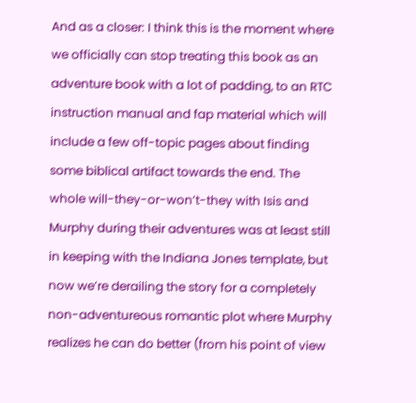And as a closer: I think this is the moment where we officially can stop treating this book as an adventure book with a lot of padding, to an RTC instruction manual and fap material which will include a few off-topic pages about finding some biblical artifact towards the end. The whole will-they-or-won’t-they with Isis and Murphy during their adventures was at least still in keeping with the Indiana Jones template, but now we’re derailing the story for a completely non-adventureous romantic plot where Murphy realizes he can do better (from his point of view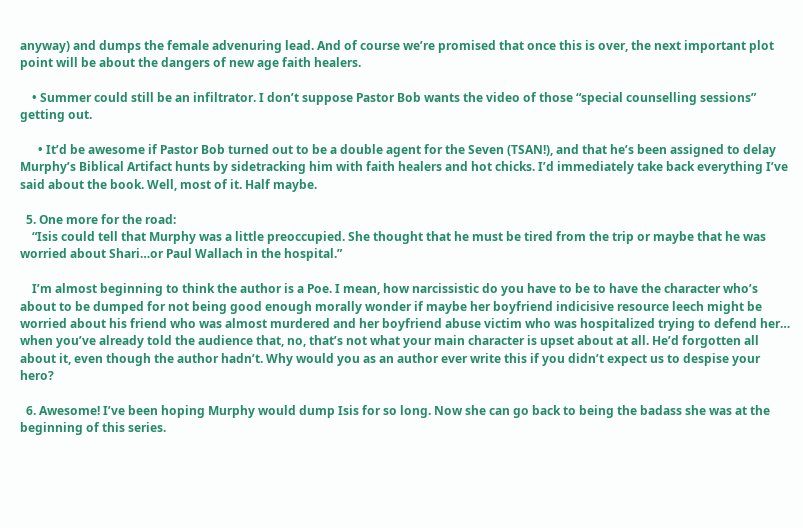anyway) and dumps the female advenuring lead. And of course we’re promised that once this is over, the next important plot point will be about the dangers of new age faith healers.

    • Summer could still be an infiltrator. I don’t suppose Pastor Bob wants the video of those “special counselling sessions” getting out.

      • It’d be awesome if Pastor Bob turned out to be a double agent for the Seven (TSAN!), and that he’s been assigned to delay Murphy’s Biblical Artifact hunts by sidetracking him with faith healers and hot chicks. I’d immediately take back everything I’ve said about the book. Well, most of it. Half maybe.

  5. One more for the road:
    “Isis could tell that Murphy was a little preoccupied. She thought that he must be tired from the trip or maybe that he was worried about Shari…or Paul Wallach in the hospital.”

    I’m almost beginning to think the author is a Poe. I mean, how narcissistic do you have to be to have the character who’s about to be dumped for not being good enough morally wonder if maybe her boyfriend indicisive resource leech might be worried about his friend who was almost murdered and her boyfriend abuse victim who was hospitalized trying to defend her… when you’ve already told the audience that, no, that’s not what your main character is upset about at all. He’d forgotten all about it, even though the author hadn’t. Why would you as an author ever write this if you didn’t expect us to despise your hero?

  6. Awesome! I’ve been hoping Murphy would dump Isis for so long. Now she can go back to being the badass she was at the beginning of this series.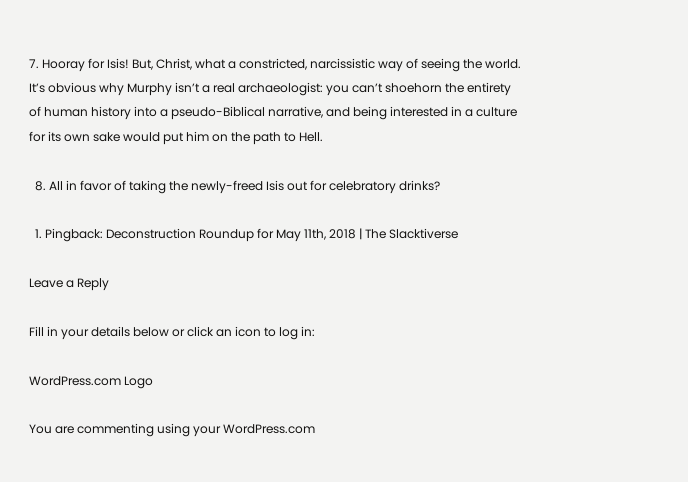7. Hooray for Isis! But, Christ, what a constricted, narcissistic way of seeing the world. It’s obvious why Murphy isn’t a real archaeologist: you can’t shoehorn the entirety of human history into a pseudo-Biblical narrative, and being interested in a culture for its own sake would put him on the path to Hell.

  8. All in favor of taking the newly-freed Isis out for celebratory drinks?

  1. Pingback: Deconstruction Roundup for May 11th, 2018 | The Slacktiverse

Leave a Reply

Fill in your details below or click an icon to log in:

WordPress.com Logo

You are commenting using your WordPress.com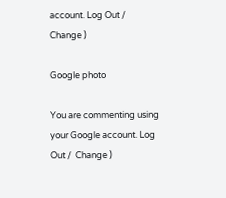account. Log Out /  Change )

Google photo

You are commenting using your Google account. Log Out /  Change )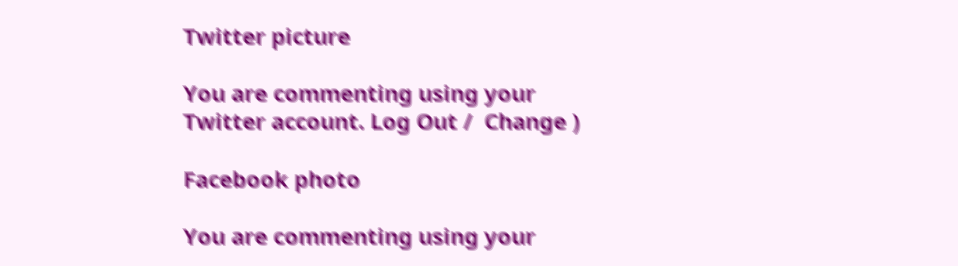Twitter picture

You are commenting using your Twitter account. Log Out /  Change )

Facebook photo

You are commenting using your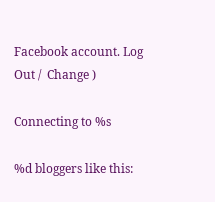Facebook account. Log Out /  Change )

Connecting to %s

%d bloggers like this: